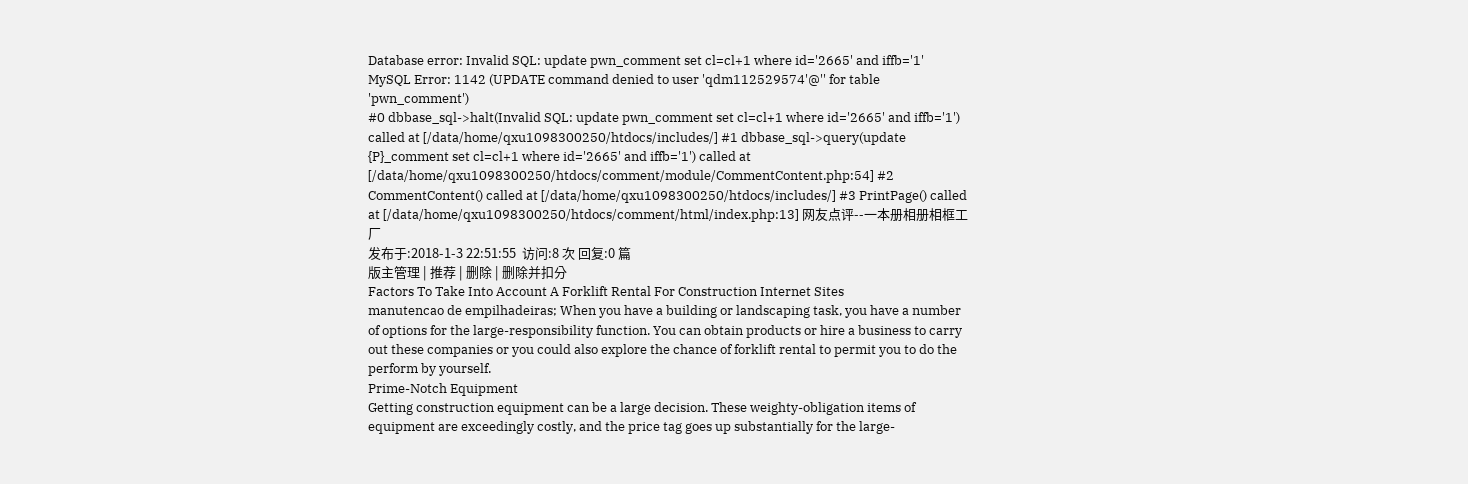Database error: Invalid SQL: update pwn_comment set cl=cl+1 where id='2665' and iffb='1'
MySQL Error: 1142 (UPDATE command denied to user 'qdm112529574'@'' for table 'pwn_comment')
#0 dbbase_sql->halt(Invalid SQL: update pwn_comment set cl=cl+1 where id='2665' and iffb='1') called at [/data/home/qxu1098300250/htdocs/includes/] #1 dbbase_sql->query(update {P}_comment set cl=cl+1 where id='2665' and iffb='1') called at [/data/home/qxu1098300250/htdocs/comment/module/CommentContent.php:54] #2 CommentContent() called at [/data/home/qxu1098300250/htdocs/includes/] #3 PrintPage() called at [/data/home/qxu1098300250/htdocs/comment/html/index.php:13] 网友点评--一本册相册相框工厂
发布于:2018-1-3 22:51:55  访问:8 次 回复:0 篇
版主管理 | 推荐 | 删除 | 删除并扣分
Factors To Take Into Account A Forklift Rental For Construction Internet Sites
manutencao de empilhadeiras; When you have a building or landscaping task, you have a number of options for the large-responsibility function. You can obtain products or hire a business to carry out these companies or you could also explore the chance of forklift rental to permit you to do the perform by yourself.
Prime-Notch Equipment
Getting construction equipment can be a large decision. These weighty-obligation items of equipment are exceedingly costly, and the price tag goes up substantially for the large-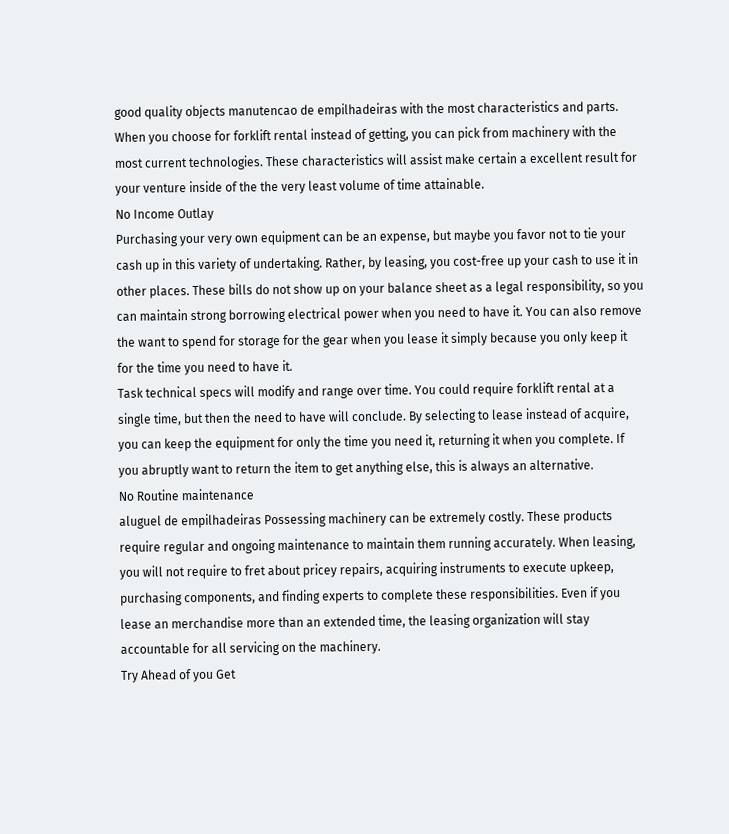good quality objects manutencao de empilhadeiras with the most characteristics and parts. When you choose for forklift rental instead of getting, you can pick from machinery with the most current technologies. These characteristics will assist make certain a excellent result for your venture inside of the the very least volume of time attainable.
No Income Outlay
Purchasing your very own equipment can be an expense, but maybe you favor not to tie your cash up in this variety of undertaking. Rather, by leasing, you cost-free up your cash to use it in other places. These bills do not show up on your balance sheet as a legal responsibility, so you can maintain strong borrowing electrical power when you need to have it. You can also remove the want to spend for storage for the gear when you lease it simply because you only keep it for the time you need to have it.
Task technical specs will modify and range over time. You could require forklift rental at a single time, but then the need to have will conclude. By selecting to lease instead of acquire, you can keep the equipment for only the time you need it, returning it when you complete. If you abruptly want to return the item to get anything else, this is always an alternative.
No Routine maintenance
aluguel de empilhadeiras Possessing machinery can be extremely costly. These products require regular and ongoing maintenance to maintain them running accurately. When leasing, you will not require to fret about pricey repairs, acquiring instruments to execute upkeep, purchasing components, and finding experts to complete these responsibilities. Even if you lease an merchandise more than an extended time, the leasing organization will stay accountable for all servicing on the machinery.
Try Ahead of you Get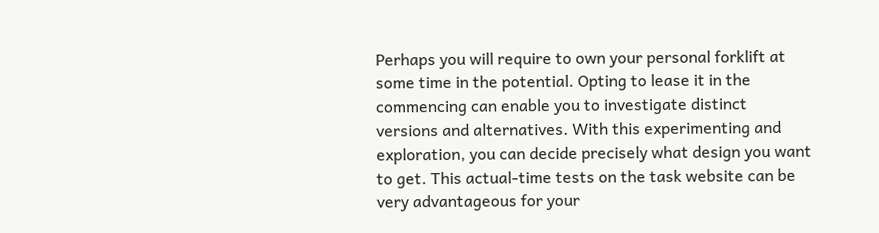Perhaps you will require to own your personal forklift at some time in the potential. Opting to lease it in the commencing can enable you to investigate distinct versions and alternatives. With this experimenting and exploration, you can decide precisely what design you want to get. This actual-time tests on the task website can be very advantageous for your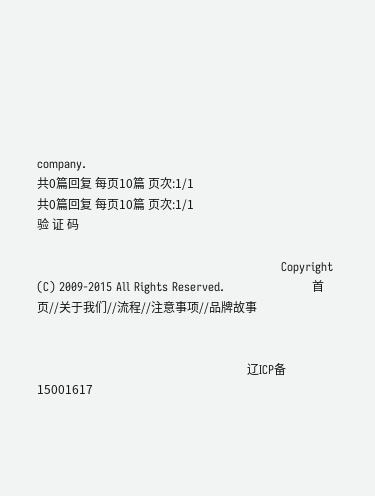company.
共0篇回复 每页10篇 页次:1/1
共0篇回复 每页10篇 页次:1/1
验 证 码

                                                             Copyright (C) 2009-2015 All Rights Reserved.                      首页//关于我们//流程//注意事项//品牌故事


                                                                      辽ICP备15001617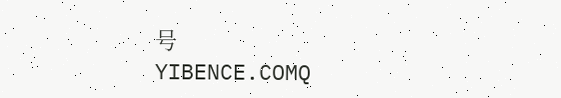号                                                    YIBENCE.COMQ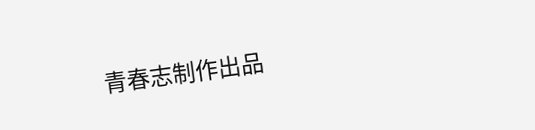青春志制作出品